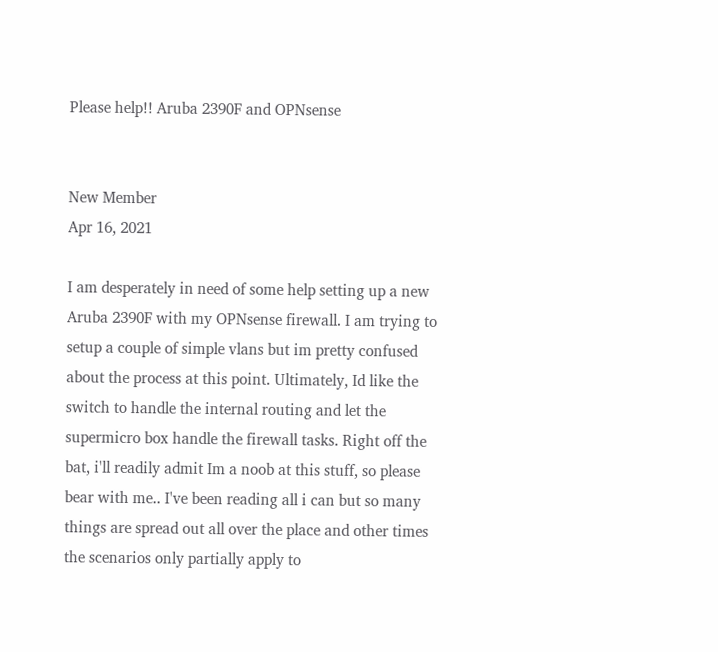Please help!! Aruba 2390F and OPNsense


New Member
Apr 16, 2021

I am desperately in need of some help setting up a new Aruba 2390F with my OPNsense firewall. I am trying to setup a couple of simple vlans but im pretty confused about the process at this point. Ultimately, Id like the switch to handle the internal routing and let the supermicro box handle the firewall tasks. Right off the bat, i'll readily admit Im a noob at this stuff, so please bear with me.. I've been reading all i can but so many things are spread out all over the place and other times the scenarios only partially apply to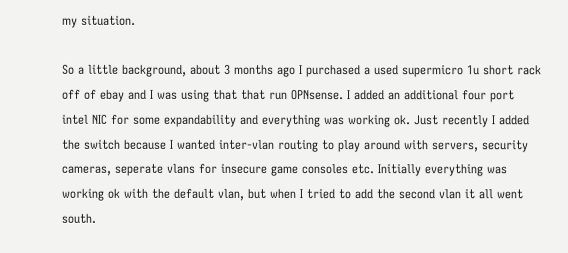my situation.

So a little background, about 3 months ago I purchased a used supermicro 1u short rack off of ebay and I was using that that run OPNsense. I added an additional four port intel NIC for some expandability and everything was working ok. Just recently I added the switch because I wanted inter-vlan routing to play around with servers, security cameras, seperate vlans for insecure game consoles etc. Initially everything was working ok with the default vlan, but when I tried to add the second vlan it all went south.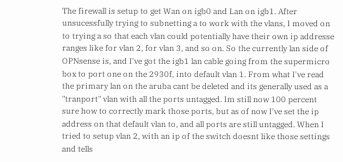The firewall is setup to get Wan on igb0 and Lan on igb1. After unsucessfully trying to subnetting a to work with the vlans, I moved on to trying a so that each vlan could potentially have their own ip addresse ranges like for vlan 2, for vlan 3, and so on. So the currently lan side of OPNsense is, and I've got the igb1 lan cable going from the supermicro box to port one on the 2930f, into default vlan 1. From what I've read the primary lan on the aruba cant be deleted and its generally used as a "tranport" vlan with all the ports untagged. Im still now 100 percent sure how to correctly mark those ports, but as of now I've set the ip address on that default vlan to, and all ports are still untagged. When I tried to setup vlan 2, with an ip of the switch doesnt like those settings and tells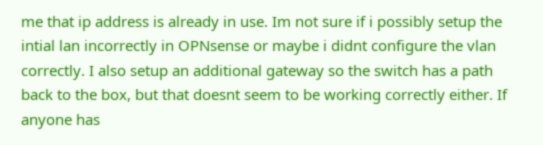me that ip address is already in use. Im not sure if i possibly setup the intial lan incorrectly in OPNsense or maybe i didnt configure the vlan correctly. I also setup an additional gateway so the switch has a path back to the box, but that doesnt seem to be working correctly either. If anyone has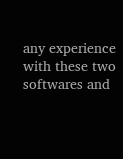any experience with these two softwares and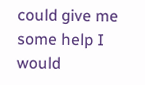could give me some help I would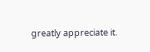greatly appreciate it.